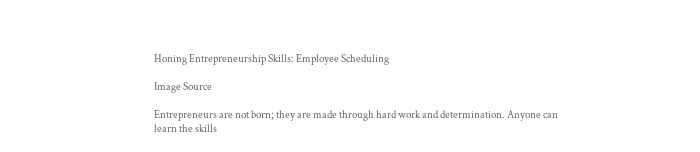Honing Entrepreneurship Skills: Employee Scheduling

Image Source

Entrepreneurs are not born; they are made through hard work and determination. Anyone can learn the skills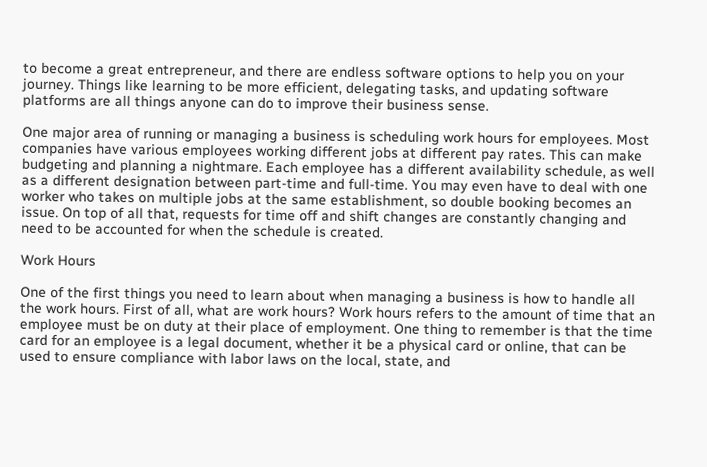to become a great entrepreneur, and there are endless software options to help you on your journey. Things like learning to be more efficient, delegating tasks, and updating software platforms are all things anyone can do to improve their business sense.

One major area of running or managing a business is scheduling work hours for employees. Most companies have various employees working different jobs at different pay rates. This can make budgeting and planning a nightmare. Each employee has a different availability schedule, as well as a different designation between part-time and full-time. You may even have to deal with one worker who takes on multiple jobs at the same establishment, so double booking becomes an issue. On top of all that, requests for time off and shift changes are constantly changing and need to be accounted for when the schedule is created.

Work Hours

One of the first things you need to learn about when managing a business is how to handle all the work hours. First of all, what are work hours? Work hours refers to the amount of time that an employee must be on duty at their place of employment. One thing to remember is that the time card for an employee is a legal document, whether it be a physical card or online, that can be used to ensure compliance with labor laws on the local, state, and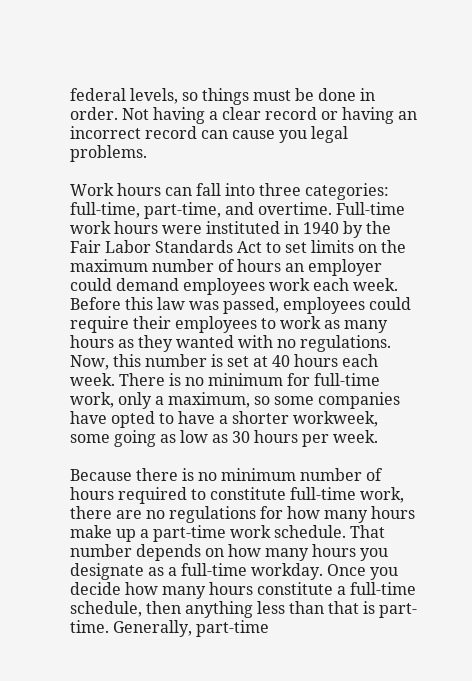federal levels, so things must be done in order. Not having a clear record or having an incorrect record can cause you legal problems.

Work hours can fall into three categories: full-time, part-time, and overtime. Full-time work hours were instituted in 1940 by the Fair Labor Standards Act to set limits on the maximum number of hours an employer could demand employees work each week. Before this law was passed, employees could require their employees to work as many hours as they wanted with no regulations. Now, this number is set at 40 hours each week. There is no minimum for full-time work, only a maximum, so some companies have opted to have a shorter workweek, some going as low as 30 hours per week.

Because there is no minimum number of hours required to constitute full-time work, there are no regulations for how many hours make up a part-time work schedule. That number depends on how many hours you designate as a full-time workday. Once you decide how many hours constitute a full-time schedule, then anything less than that is part-time. Generally, part-time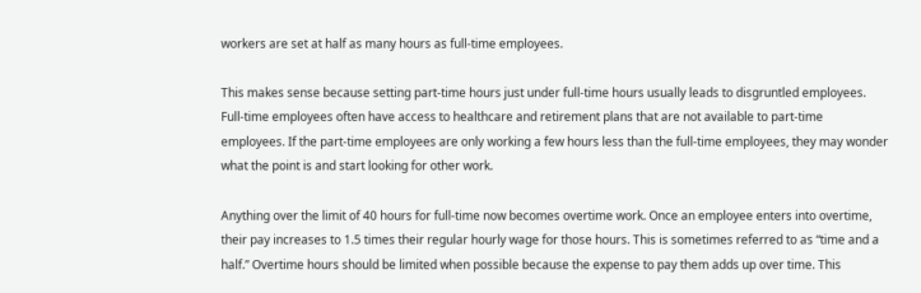workers are set at half as many hours as full-time employees.

This makes sense because setting part-time hours just under full-time hours usually leads to disgruntled employees. Full-time employees often have access to healthcare and retirement plans that are not available to part-time employees. If the part-time employees are only working a few hours less than the full-time employees, they may wonder what the point is and start looking for other work.

Anything over the limit of 40 hours for full-time now becomes overtime work. Once an employee enters into overtime, their pay increases to 1.5 times their regular hourly wage for those hours. This is sometimes referred to as “time and a half.” Overtime hours should be limited when possible because the expense to pay them adds up over time. This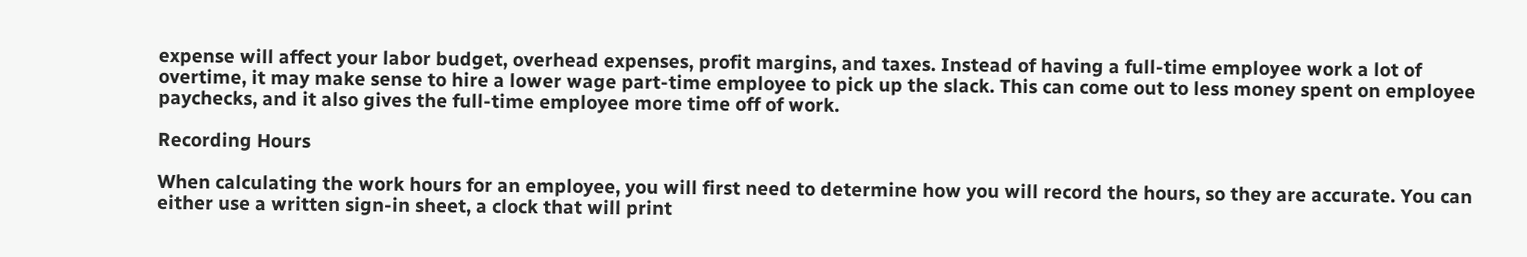expense will affect your labor budget, overhead expenses, profit margins, and taxes. Instead of having a full-time employee work a lot of overtime, it may make sense to hire a lower wage part-time employee to pick up the slack. This can come out to less money spent on employee paychecks, and it also gives the full-time employee more time off of work.

Recording Hours

When calculating the work hours for an employee, you will first need to determine how you will record the hours, so they are accurate. You can either use a written sign-in sheet, a clock that will print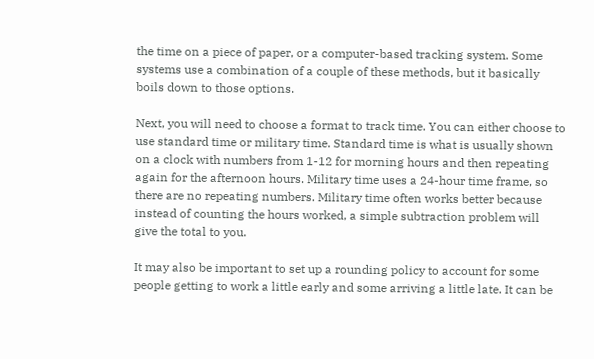the time on a piece of paper, or a computer-based tracking system. Some systems use a combination of a couple of these methods, but it basically boils down to those options.

Next, you will need to choose a format to track time. You can either choose to use standard time or military time. Standard time is what is usually shown on a clock with numbers from 1-12 for morning hours and then repeating again for the afternoon hours. Military time uses a 24-hour time frame, so there are no repeating numbers. Military time often works better because instead of counting the hours worked, a simple subtraction problem will give the total to you.

It may also be important to set up a rounding policy to account for some people getting to work a little early and some arriving a little late. It can be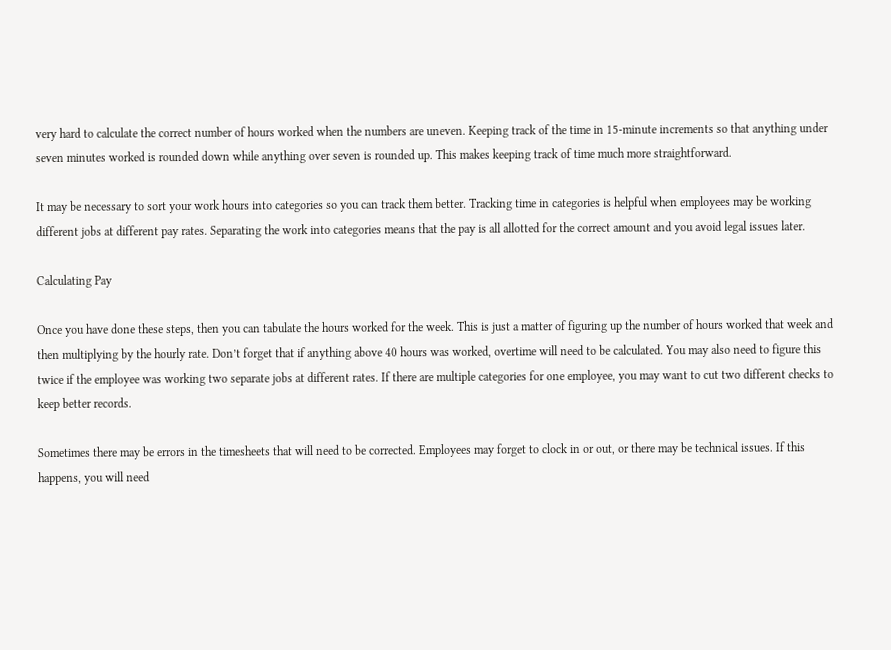very hard to calculate the correct number of hours worked when the numbers are uneven. Keeping track of the time in 15-minute increments so that anything under seven minutes worked is rounded down while anything over seven is rounded up. This makes keeping track of time much more straightforward.

It may be necessary to sort your work hours into categories so you can track them better. Tracking time in categories is helpful when employees may be working different jobs at different pay rates. Separating the work into categories means that the pay is all allotted for the correct amount and you avoid legal issues later.

Calculating Pay

Once you have done these steps, then you can tabulate the hours worked for the week. This is just a matter of figuring up the number of hours worked that week and then multiplying by the hourly rate. Don’t forget that if anything above 40 hours was worked, overtime will need to be calculated. You may also need to figure this twice if the employee was working two separate jobs at different rates. If there are multiple categories for one employee, you may want to cut two different checks to keep better records.

Sometimes there may be errors in the timesheets that will need to be corrected. Employees may forget to clock in or out, or there may be technical issues. If this happens, you will need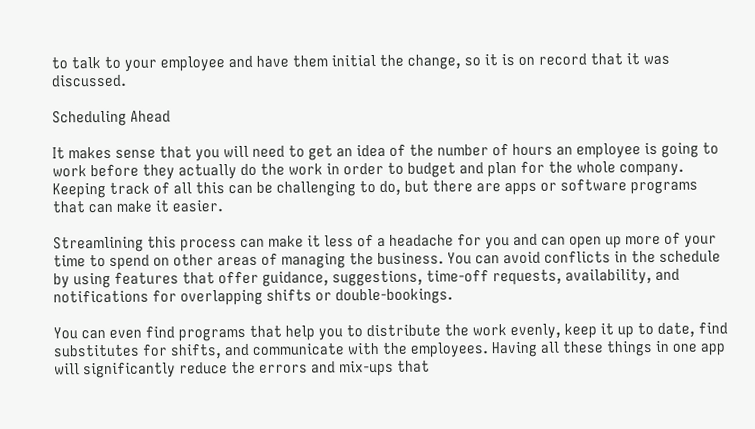to talk to your employee and have them initial the change, so it is on record that it was discussed.

Scheduling Ahead

It makes sense that you will need to get an idea of the number of hours an employee is going to work before they actually do the work in order to budget and plan for the whole company. Keeping track of all this can be challenging to do, but there are apps or software programs that can make it easier.

Streamlining this process can make it less of a headache for you and can open up more of your time to spend on other areas of managing the business. You can avoid conflicts in the schedule by using features that offer guidance, suggestions, time-off requests, availability, and notifications for overlapping shifts or double-bookings.

You can even find programs that help you to distribute the work evenly, keep it up to date, find substitutes for shifts, and communicate with the employees. Having all these things in one app will significantly reduce the errors and mix-ups that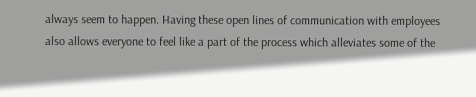always seem to happen. Having these open lines of communication with employees also allows everyone to feel like a part of the process which alleviates some of the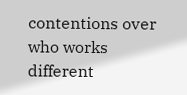contentions over who works different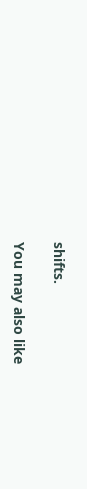shifts.

You may also like